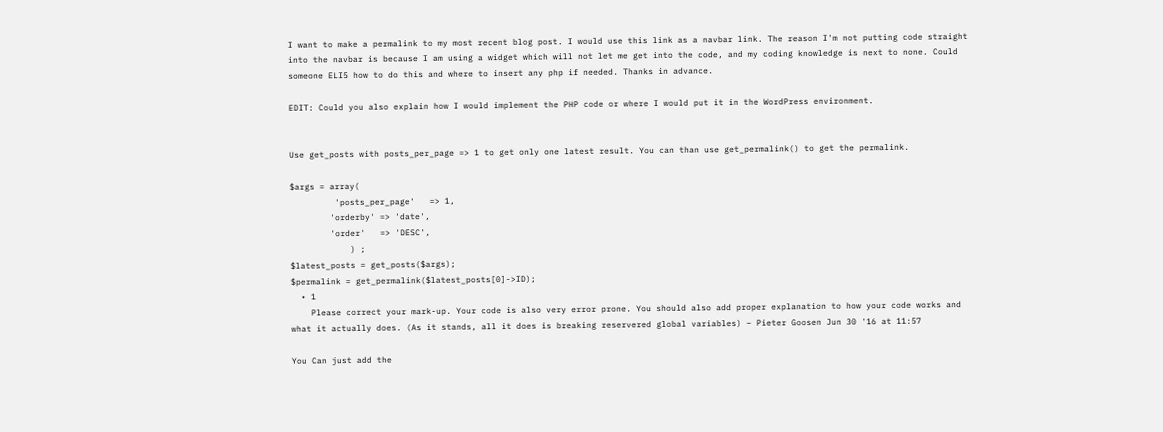I want to make a permalink to my most recent blog post. I would use this link as a navbar link. The reason I'm not putting code straight into the navbar is because I am using a widget which will not let me get into the code, and my coding knowledge is next to none. Could someone ELI5 how to do this and where to insert any php if needed. Thanks in advance.

EDIT: Could you also explain how I would implement the PHP code or where I would put it in the WordPress environment.


Use get_posts with posts_per_page => 1 to get only one latest result. You can than use get_permalink() to get the permalink.

$args = array(
         'posts_per_page'   => 1,
        'orderby' => 'date',
        'order'   => 'DESC',
            ) ;
$latest_posts = get_posts($args);
$permalink = get_permalink($latest_posts[0]->ID);
  • 1
    Please correct your mark-up. Your code is also very error prone. You should also add proper explanation to how your code works and what it actually does. (As it stands, all it does is breaking reservered global variables) – Pieter Goosen Jun 30 '16 at 11:57

You Can just add the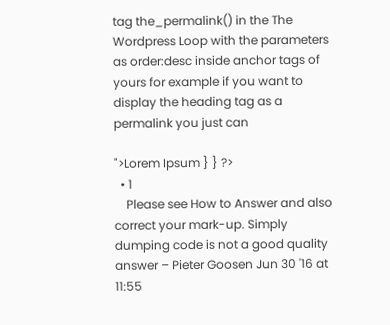tag the_permalink() in the The Wordpress Loop with the parameters as order:desc inside anchor tags of yours for example if you want to display the heading tag as a permalink you just can

">Lorem Ipsum } } ?>
  • 1
    Please see How to Answer and also correct your mark-up. Simply dumping code is not a good quality answer – Pieter Goosen Jun 30 '16 at 11:55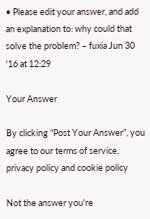• Please edit your answer, and add an explanation to: why could that solve the problem? – fuxia Jun 30 '16 at 12:29

Your Answer

By clicking “Post Your Answer”, you agree to our terms of service, privacy policy and cookie policy

Not the answer you're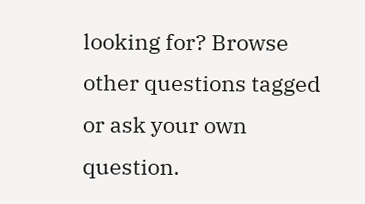looking for? Browse other questions tagged or ask your own question.